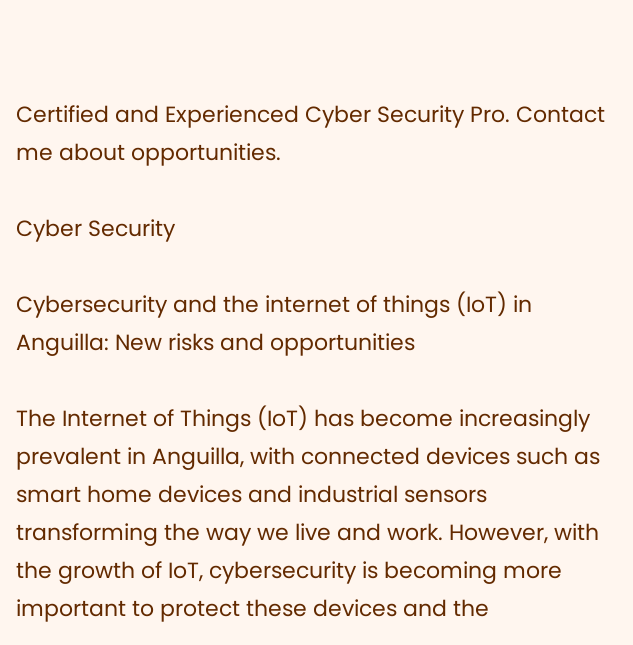Certified and Experienced Cyber Security Pro. Contact me about opportunities.

Cyber Security

Cybersecurity and the internet of things (IoT) in Anguilla: New risks and opportunities

The Internet of Things (IoT) has become increasingly prevalent in Anguilla, with connected devices such as smart home devices and industrial sensors transforming the way we live and work. However, with the growth of IoT, cybersecurity is becoming more important to protect these devices and the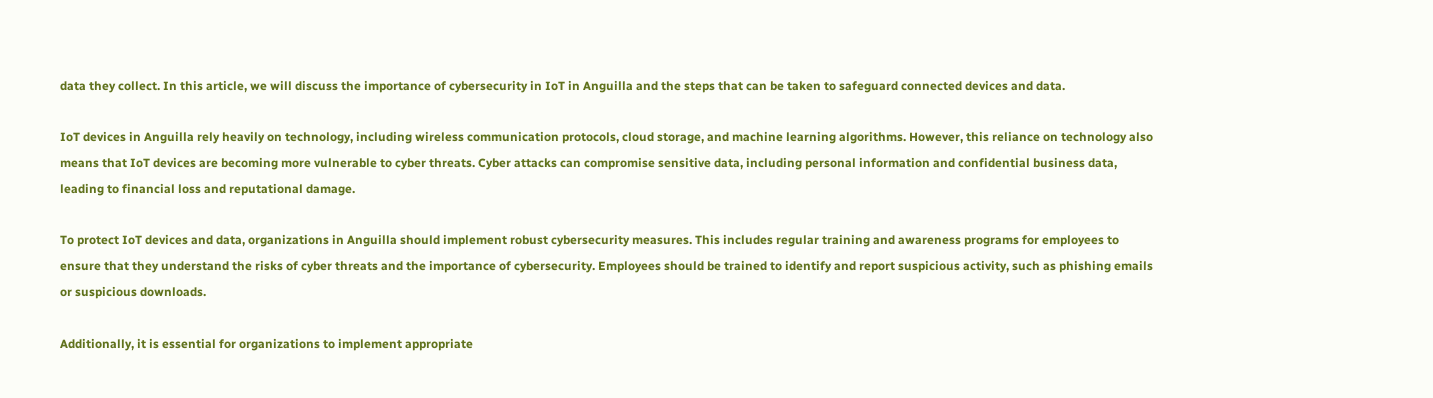data they collect. In this article, we will discuss the importance of cybersecurity in IoT in Anguilla and the steps that can be taken to safeguard connected devices and data.

IoT devices in Anguilla rely heavily on technology, including wireless communication protocols, cloud storage, and machine learning algorithms. However, this reliance on technology also means that IoT devices are becoming more vulnerable to cyber threats. Cyber attacks can compromise sensitive data, including personal information and confidential business data, leading to financial loss and reputational damage.

To protect IoT devices and data, organizations in Anguilla should implement robust cybersecurity measures. This includes regular training and awareness programs for employees to ensure that they understand the risks of cyber threats and the importance of cybersecurity. Employees should be trained to identify and report suspicious activity, such as phishing emails or suspicious downloads.

Additionally, it is essential for organizations to implement appropriate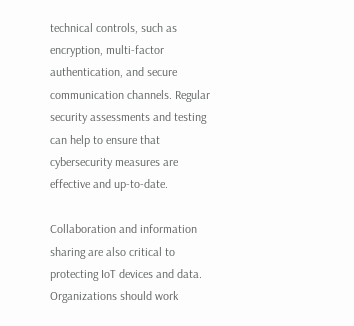technical controls, such as encryption, multi-factor authentication, and secure communication channels. Regular security assessments and testing can help to ensure that cybersecurity measures are effective and up-to-date.

Collaboration and information sharing are also critical to protecting IoT devices and data. Organizations should work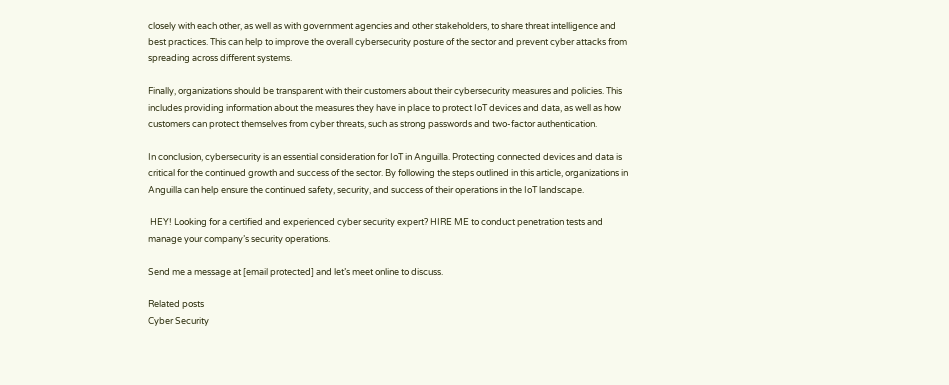closely with each other, as well as with government agencies and other stakeholders, to share threat intelligence and best practices. This can help to improve the overall cybersecurity posture of the sector and prevent cyber attacks from spreading across different systems.

Finally, organizations should be transparent with their customers about their cybersecurity measures and policies. This includes providing information about the measures they have in place to protect IoT devices and data, as well as how customers can protect themselves from cyber threats, such as strong passwords and two-factor authentication.

In conclusion, cybersecurity is an essential consideration for IoT in Anguilla. Protecting connected devices and data is critical for the continued growth and success of the sector. By following the steps outlined in this article, organizations in Anguilla can help ensure the continued safety, security, and success of their operations in the IoT landscape.

 HEY! Looking for a certified and experienced cyber security expert? HIRE ME to conduct penetration tests and manage your company’s security operations.

Send me a message at [email protected] and let’s meet online to discuss.

Related posts
Cyber Security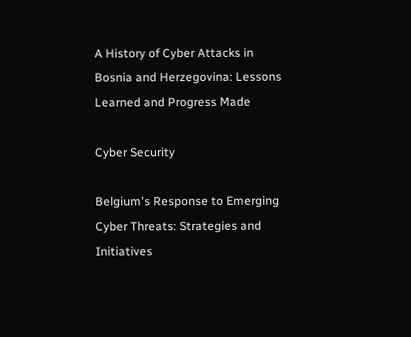A History of Cyber Attacks in Bosnia and Herzegovina: Lessons Learned and Progress Made

Cyber Security

Belgium's Response to Emerging Cyber Threats: Strategies and Initiatives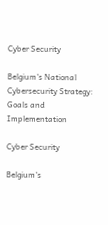Cyber Security

Belgium's National Cybersecurity Strategy: Goals and Implementation

Cyber Security

Belgium's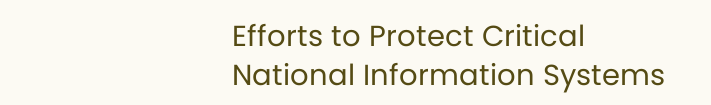Efforts to Protect Critical National Information Systems